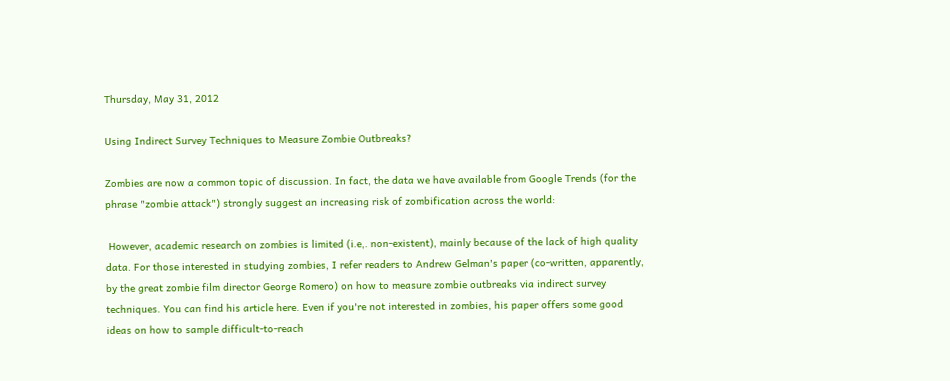Thursday, May 31, 2012

Using Indirect Survey Techniques to Measure Zombie Outbreaks?

Zombies are now a common topic of discussion. In fact, the data we have available from Google Trends (for the phrase "zombie attack") strongly suggest an increasing risk of zombification across the world:

 However, academic research on zombies is limited (i.e,. non-existent), mainly because of the lack of high quality data. For those interested in studying zombies, I refer readers to Andrew Gelman's paper (co-written, apparently, by the great zombie film director George Romero) on how to measure zombie outbreaks via indirect survey techniques. You can find his article here. Even if you're not interested in zombies, his paper offers some good ideas on how to sample difficult-to-reach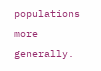populations more generally.